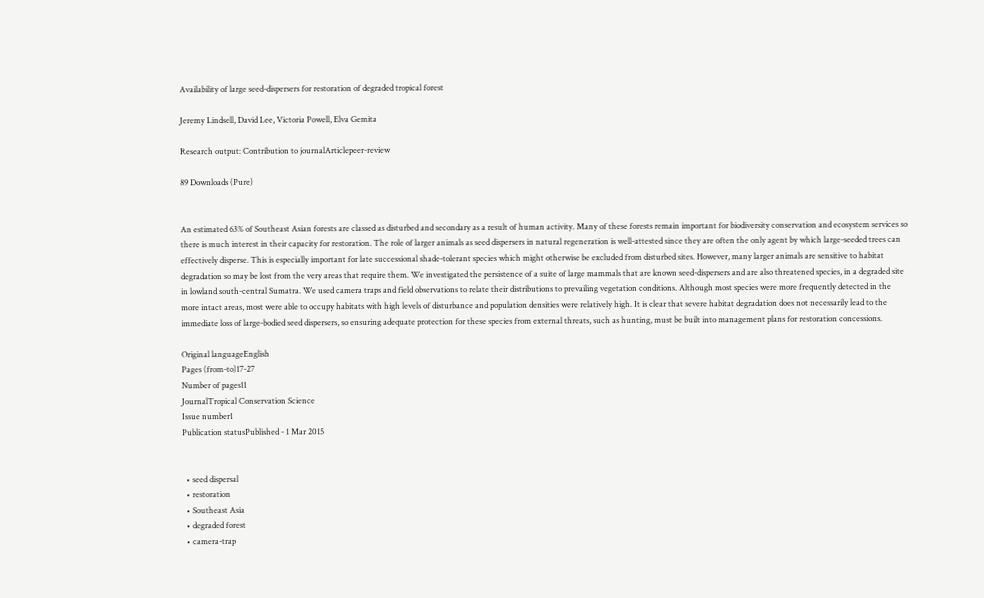Availability of large seed-dispersers for restoration of degraded tropical forest

Jeremy Lindsell, David Lee, Victoria Powell, Elva Gemita

Research output: Contribution to journalArticlepeer-review

89 Downloads (Pure)


An estimated 63% of Southeast Asian forests are classed as disturbed and secondary as a result of human activity. Many of these forests remain important for biodiversity conservation and ecosystem services so there is much interest in their capacity for restoration. The role of larger animals as seed dispersers in natural regeneration is well-attested since they are often the only agent by which large-seeded trees can effectively disperse. This is especially important for late successional shade-tolerant species which might otherwise be excluded from disturbed sites. However, many larger animals are sensitive to habitat degradation so may be lost from the very areas that require them. We investigated the persistence of a suite of large mammals that are known seed-dispersers and are also threatened species, in a degraded site in lowland south-central Sumatra. We used camera traps and field observations to relate their distributions to prevailing vegetation conditions. Although most species were more frequently detected in the more intact areas, most were able to occupy habitats with high levels of disturbance and population densities were relatively high. It is clear that severe habitat degradation does not necessarily lead to the immediate loss of large-bodied seed dispersers, so ensuring adequate protection for these species from external threats, such as hunting, must be built into management plans for restoration concessions.

Original languageEnglish
Pages (from-to)17-27
Number of pages11
JournalTropical Conservation Science
Issue number1
Publication statusPublished - 1 Mar 2015


  • seed dispersal
  • restoration
  • Southeast Asia
  • degraded forest
  • camera-trap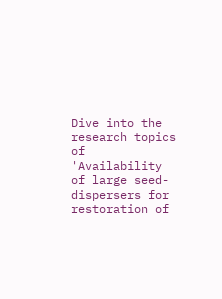Dive into the research topics of 'Availability of large seed-dispersers for restoration of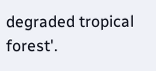degraded tropical forest'.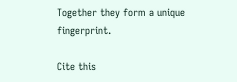Together they form a unique fingerprint.

Cite this